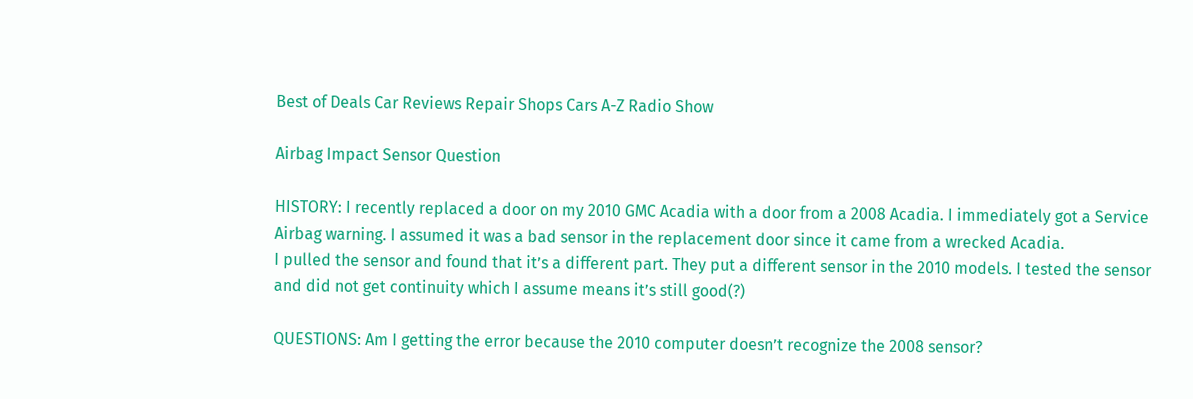Best of Deals Car Reviews Repair Shops Cars A-Z Radio Show

Airbag Impact Sensor Question

HISTORY: I recently replaced a door on my 2010 GMC Acadia with a door from a 2008 Acadia. I immediately got a Service Airbag warning. I assumed it was a bad sensor in the replacement door since it came from a wrecked Acadia.
I pulled the sensor and found that it’s a different part. They put a different sensor in the 2010 models. I tested the sensor and did not get continuity which I assume means it’s still good(?)

QUESTIONS: Am I getting the error because the 2010 computer doesn’t recognize the 2008 sensor?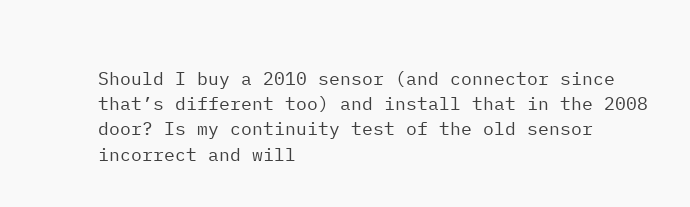Should I buy a 2010 sensor (and connector since that’s different too) and install that in the 2008 door? Is my continuity test of the old sensor incorrect and will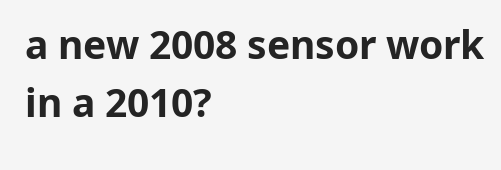a new 2008 sensor work in a 2010?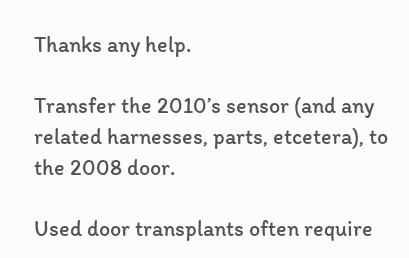Thanks any help.

Transfer the 2010’s sensor (and any related harnesses, parts, etcetera), to the 2008 door.

Used door transplants often require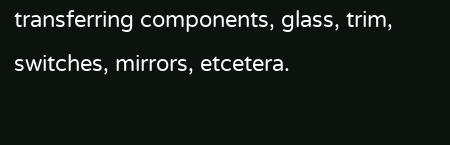transferring components, glass, trim, switches, mirrors, etcetera.